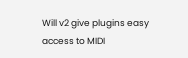Will v2 give plugins easy access to MIDI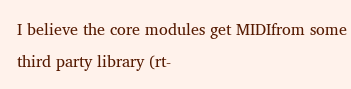I believe the core modules get MIDIfrom some third party library (rt-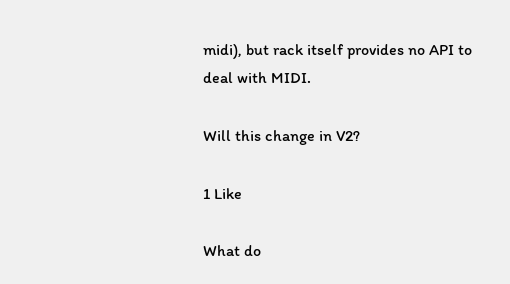midi), but rack itself provides no API to deal with MIDI.

Will this change in V2?

1 Like

What do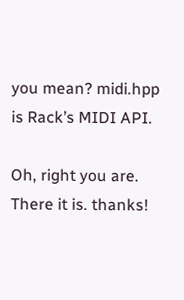you mean? midi.hpp is Rack’s MIDI API.

Oh, right you are. There it is. thanks!